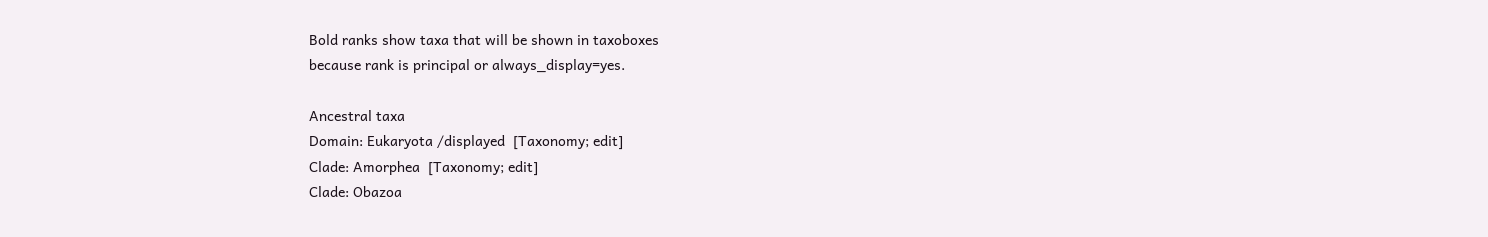Bold ranks show taxa that will be shown in taxoboxes
because rank is principal or always_display=yes.

Ancestral taxa
Domain: Eukaryota /displayed  [Taxonomy; edit]
Clade: Amorphea  [Taxonomy; edit]
Clade: Obazoa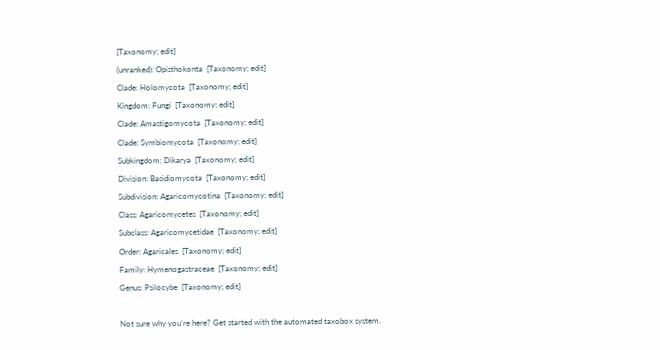[Taxonomy; edit]
(unranked): Opisthokonta  [Taxonomy; edit]
Clade: Holomycota  [Taxonomy; edit]
Kingdom: Fungi  [Taxonomy; edit]
Clade: Amastigomycota  [Taxonomy; edit]
Clade: Symbiomycota  [Taxonomy; edit]
Subkingdom: Dikarya  [Taxonomy; edit]
Division: Basidiomycota  [Taxonomy; edit]
Subdivision: Agaricomycotina  [Taxonomy; edit]
Class: Agaricomycetes  [Taxonomy; edit]
Subclass: Agaricomycetidae  [Taxonomy; edit]
Order: Agaricales  [Taxonomy; edit]
Family: Hymenogastraceae  [Taxonomy; edit]
Genus: Psilocybe  [Taxonomy; edit]

Not sure why you're here? Get started with the automated taxobox system.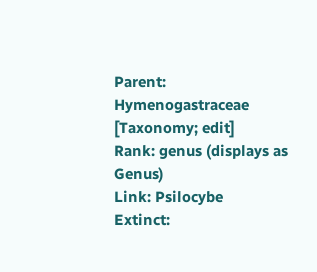Parent: Hymenogastraceae [Taxonomy; edit]
Rank: genus (displays as Genus)
Link: Psilocybe
Extinct: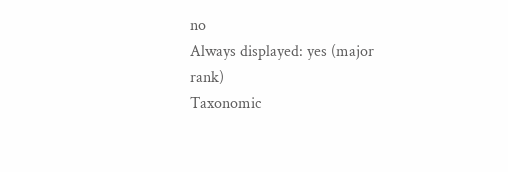no
Always displayed: yes (major rank)
Taxonomic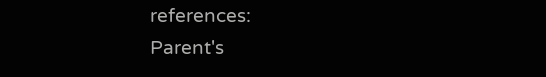references:
Parent's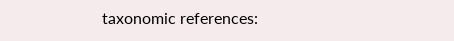taxonomic references: